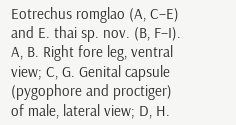Eotrechus romglao (A, C–E) and E. thai sp. nov. (B, F–I). A, B. Right fore leg, ventral view; C, G. Genital capsule (pygophore and proctiger) of male, lateral view; D, H.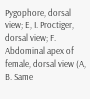Pygophore, dorsal view; E, I. Proctiger, dorsal view; F. Abdominal apex of female, dorsal view (A, B. Same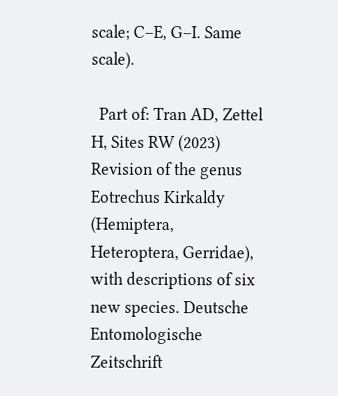scale; C–E, G–I. Same scale).

  Part of: Tran AD, Zettel H, Sites RW (2023) Revision of the genus Eotrechus Kirkaldy (Hemiptera, Heteroptera, Gerridae), with descriptions of six new species. Deutsche Entomologische Zeitschrift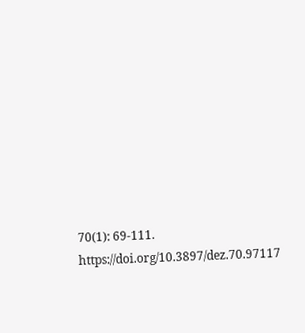70(1): 69-111. https://doi.org/10.3897/dez.70.97117